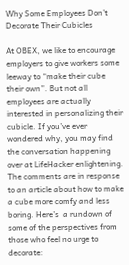Why Some Employees Don’t Decorate Their Cubicles

At OBEX, we like to encourage employers to give workers some leeway to “make their cube their own”. But not all employees are actually interested in personalizing their cubicle. If you’ve ever wondered why, you may find the conversation happening over at LifeHacker enlightening. The comments are in response to an article about how to make a cube more comfy and less boring. Here’s  a rundown of some of the perspectives from those who feel no urge to decorate: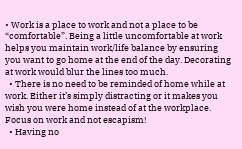• Work is a place to work and not a place to be “comfortable”. Being a little uncomfortable at work helps you maintain work/life balance by ensuring you want to go home at the end of the day. Decorating at work would blur the lines too much.
  • There is no need to be reminded of home while at work. Either it’s simply distracting or it makes you wish you were home instead of at the workplace. Focus on work and not escapism!
  • Having no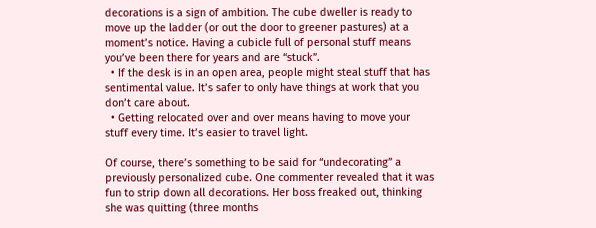decorations is a sign of ambition. The cube dweller is ready to move up the ladder (or out the door to greener pastures) at a moment’s notice. Having a cubicle full of personal stuff means you’ve been there for years and are “stuck”.
  • If the desk is in an open area, people might steal stuff that has sentimental value. It’s safer to only have things at work that you don’t care about.
  • Getting relocated over and over means having to move your stuff every time. It’s easier to travel light.

Of course, there’s something to be said for “undecorating” a previously personalized cube. One commenter revealed that it was fun to strip down all decorations. Her boss freaked out, thinking she was quitting (three months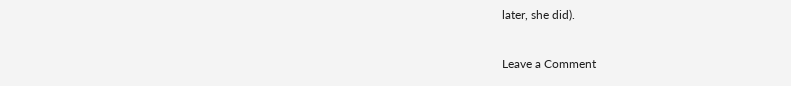later, she did).

Leave a Comment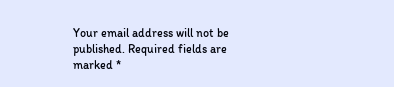Your email address will not be published. Required fields are marked *